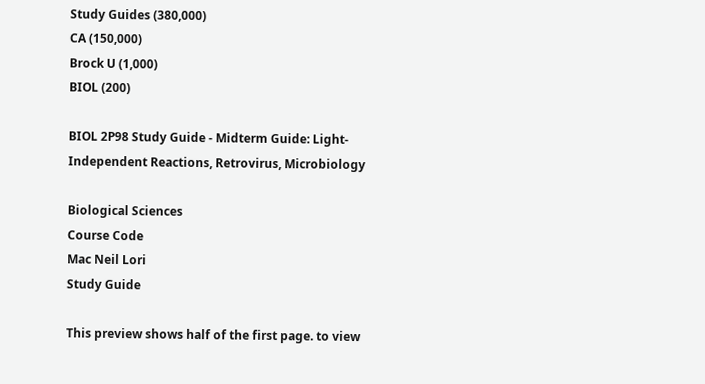Study Guides (380,000)
CA (150,000)
Brock U (1,000)
BIOL (200)

BIOL 2P98 Study Guide - Midterm Guide: Light-Independent Reactions, Retrovirus, Microbiology

Biological Sciences
Course Code
Mac Neil Lori
Study Guide

This preview shows half of the first page. to view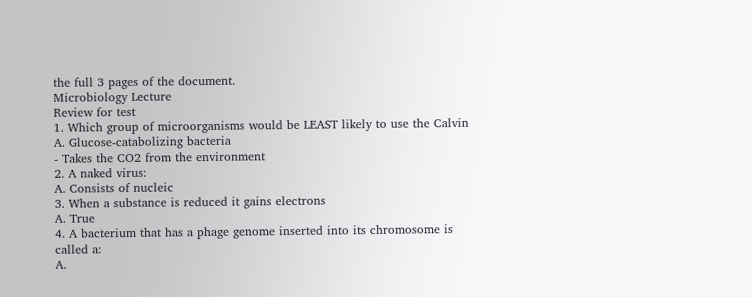the full 3 pages of the document.
Microbiology Lecture
Review for test
1. Which group of microorganisms would be LEAST likely to use the Calvin
A. Glucose-catabolizing bacteria
- Takes the CO2 from the environment
2. A naked virus:
A. Consists of nucleic
3. When a substance is reduced it gains electrons
A. True
4. A bacterium that has a phage genome inserted into its chromosome is
called a:
A.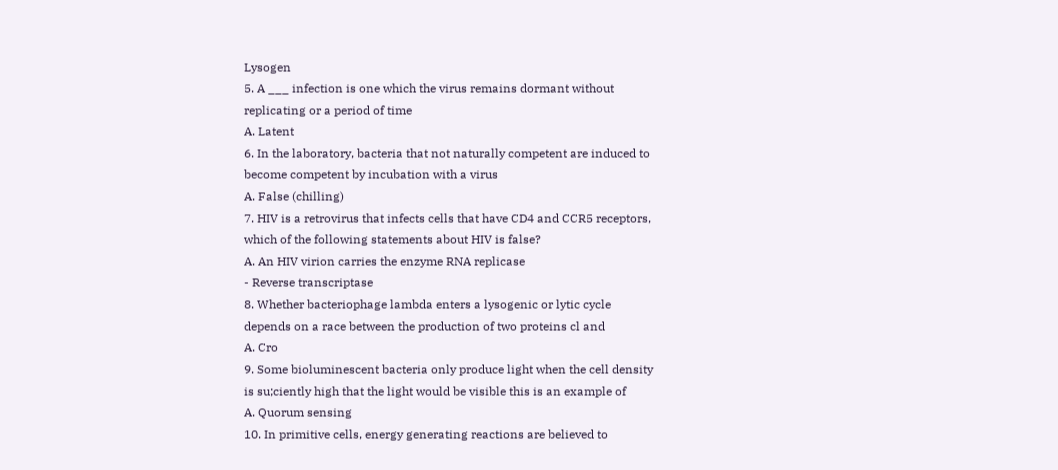Lysogen
5. A ___ infection is one which the virus remains dormant without
replicating or a period of time
A. Latent
6. In the laboratory, bacteria that not naturally competent are induced to
become competent by incubation with a virus
A. False (chilling)
7. HIV is a retrovirus that infects cells that have CD4 and CCR5 receptors,
which of the following statements about HIV is false?
A. An HIV virion carries the enzyme RNA replicase
- Reverse transcriptase
8. Whether bacteriophage lambda enters a lysogenic or lytic cycle
depends on a race between the production of two proteins cl and
A. Cro
9. Some bioluminescent bacteria only produce light when the cell density
is su;ciently high that the light would be visible this is an example of
A. Quorum sensing
10. In primitive cells, energy generating reactions are believed to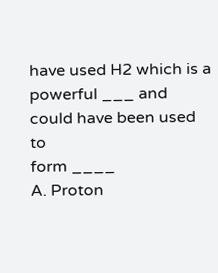have used H2 which is a powerful ___ and could have been used to
form ____
A. Proton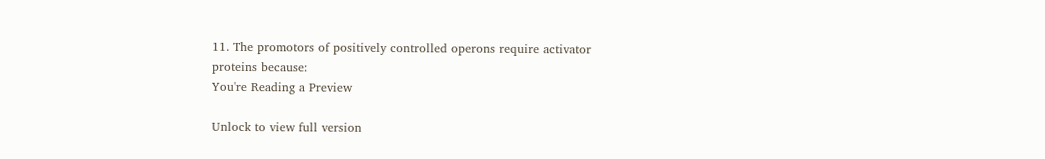11. The promotors of positively controlled operons require activator
proteins because:
You're Reading a Preview

Unlock to view full version